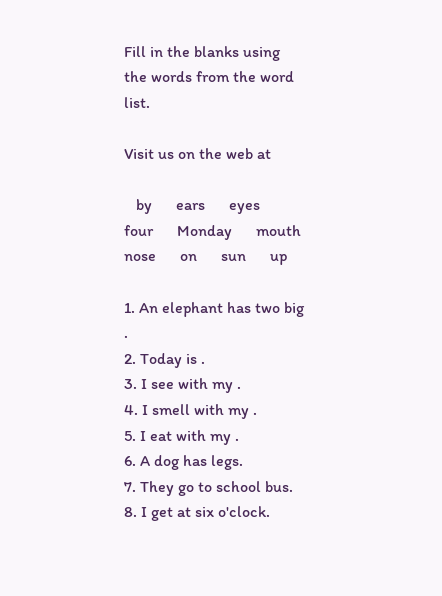Fill in the blanks using the words from the word list.

Visit us on the web at

   by      ears      eyes      four      Monday      mouth      nose      on      sun      up

1. An elephant has two big .
2. Today is .
3. I see with my .
4. I smell with my .
5. I eat with my .
6. A dog has legs.
7. They go to school bus.
8. I get at six o'clock.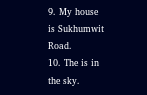9. My house is Sukhumwit Road.
10. The is in the sky.